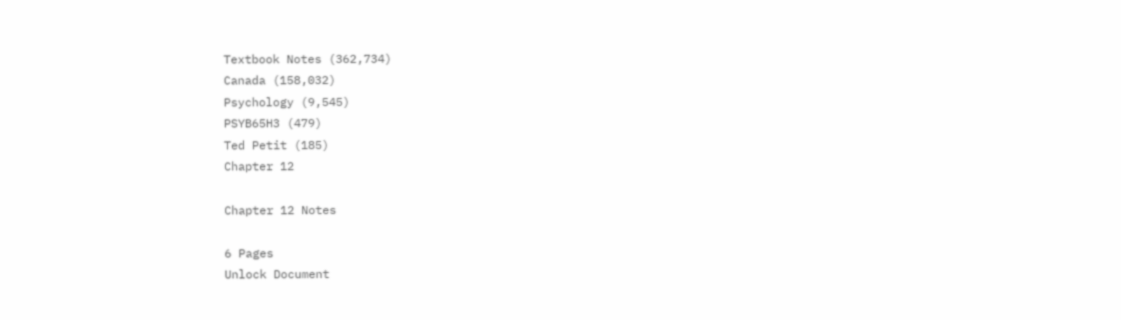Textbook Notes (362,734)
Canada (158,032)
Psychology (9,545)
PSYB65H3 (479)
Ted Petit (185)
Chapter 12

Chapter 12 Notes

6 Pages
Unlock Document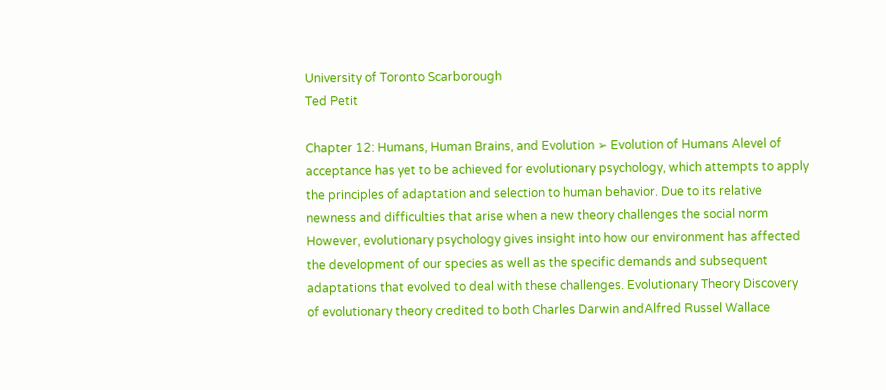University of Toronto Scarborough
Ted Petit

Chapter 12: Humans, Human Brains, and Evolution ➢ Evolution of Humans Alevel of acceptance has yet to be achieved for evolutionary psychology, which attempts to apply the principles of adaptation and selection to human behavior. Due to its relative newness and difficulties that arise when a new theory challenges the social norm However, evolutionary psychology gives insight into how our environment has affected the development of our species as well as the specific demands and subsequent adaptations that evolved to deal with these challenges. Evolutionary Theory Discovery of evolutionary theory credited to both Charles Darwin andAlfred Russel Wallace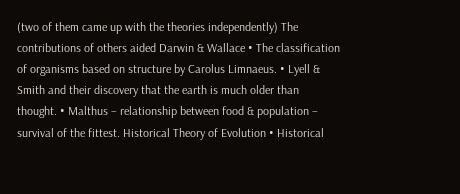(two of them came up with the theories independently) The contributions of others aided Darwin & Wallace • The classification of organisms based on structure by Carolus Limnaeus. • Lyell & Smith and their discovery that the earth is much older than thought. • Malthus – relationship between food & population – survival of the fittest. Historical Theory of Evolution • Historical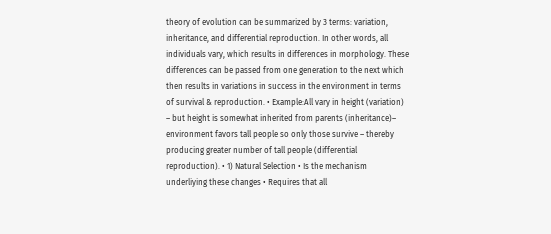theory of evolution can be summarized by 3 terms: variation, inheritance, and differential reproduction. In other words, all individuals vary, which results in differences in morphology. These differences can be passed from one generation to the next which then results in variations in success in the environment in terms of survival & reproduction. • Example:All vary in height (variation) – but height is somewhat inherited from parents (inheritance)– environment favors tall people so only those survive – thereby producing greater number of tall people (differential reproduction). • 1) Natural Selection • Is the mechanism underliying these changes • Requires that all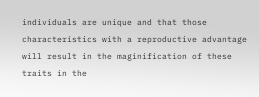individuals are unique and that those characteristics with a reproductive advantage will result in the maginification of these traits in the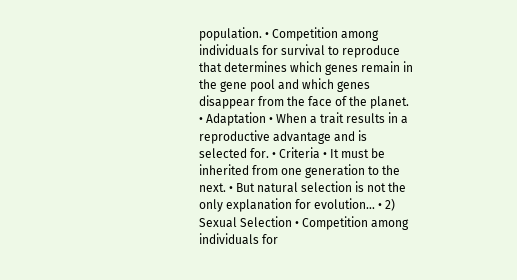population. • Competition among individuals for survival to reproduce that determines which genes remain in the gene pool and which genes disappear from the face of the planet. • Adaptation • When a trait results in a reproductive advantage and is selected for. • Criteria • It must be inherited from one generation to the next. • But natural selection is not the only explanation for evolution... • 2) Sexual Selection • Competition among individuals for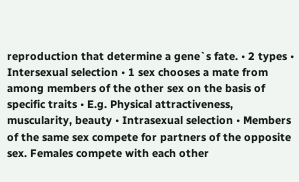reproduction that determine a gene`s fate. • 2 types • Intersexual selection • 1 sex chooses a mate from among members of the other sex on the basis of specific traits • E.g. Physical attractiveness, muscularity, beauty • Intrasexual selection • Members of the same sex compete for partners of the opposite sex. Females compete with each other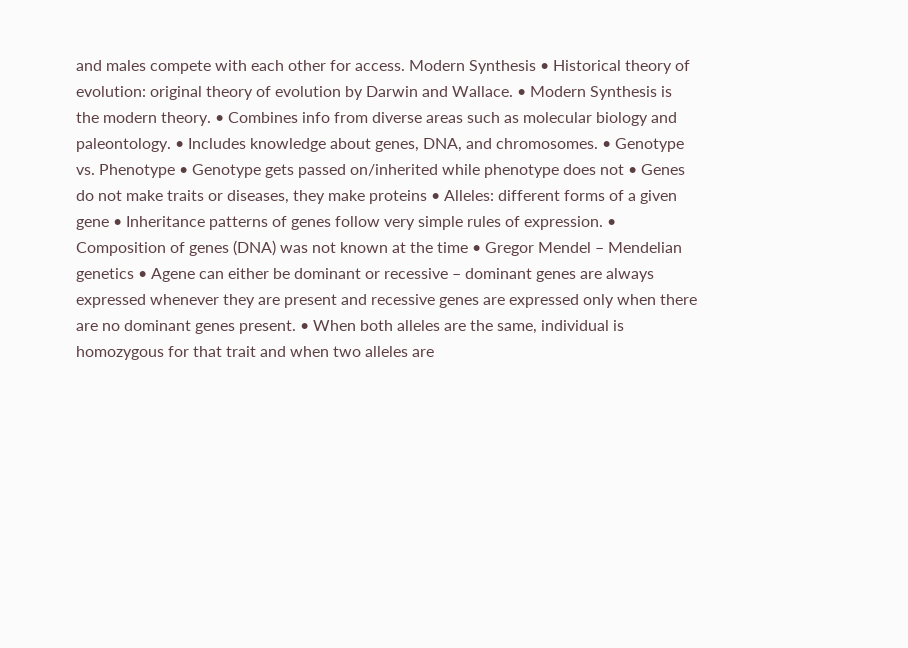and males compete with each other for access. Modern Synthesis • Historical theory of evolution: original theory of evolution by Darwin and Wallace. • Modern Synthesis is the modern theory. • Combines info from diverse areas such as molecular biology and paleontology. • Includes knowledge about genes, DNA, and chromosomes. • Genotype vs. Phenotype • Genotype gets passed on/inherited while phenotype does not • Genes do not make traits or diseases, they make proteins • Alleles: different forms of a given gene • Inheritance patterns of genes follow very simple rules of expression. • Composition of genes (DNA) was not known at the time • Gregor Mendel – Mendelian genetics • Agene can either be dominant or recessive – dominant genes are always expressed whenever they are present and recessive genes are expressed only when there are no dominant genes present. • When both alleles are the same, individual is homozygous for that trait and when two alleles are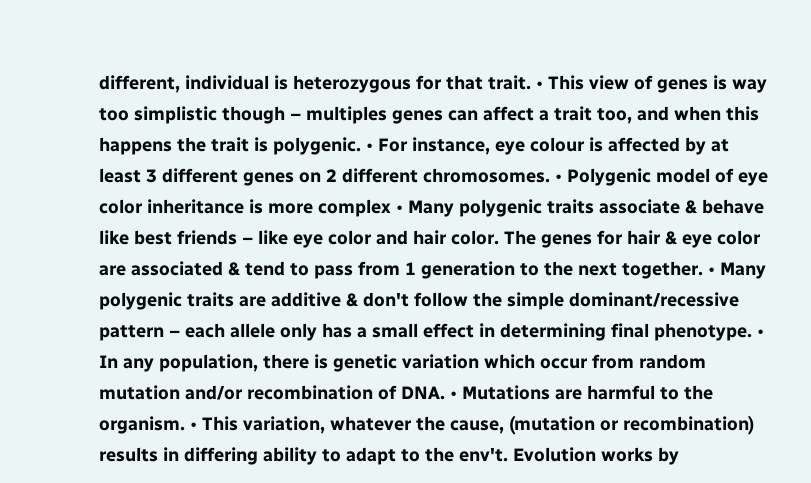different, individual is heterozygous for that trait. • This view of genes is way too simplistic though – multiples genes can affect a trait too, and when this happens the trait is polygenic. • For instance, eye colour is affected by at least 3 different genes on 2 different chromosomes. • Polygenic model of eye color inheritance is more complex • Many polygenic traits associate & behave like best friends – like eye color and hair color. The genes for hair & eye color are associated & tend to pass from 1 generation to the next together. • Many polygenic traits are additive & don't follow the simple dominant/recessive pattern – each allele only has a small effect in determining final phenotype. • In any population, there is genetic variation which occur from random mutation and/or recombination of DNA. • Mutations are harmful to the organism. • This variation, whatever the cause, (mutation or recombination) results in differing ability to adapt to the env't. Evolution works by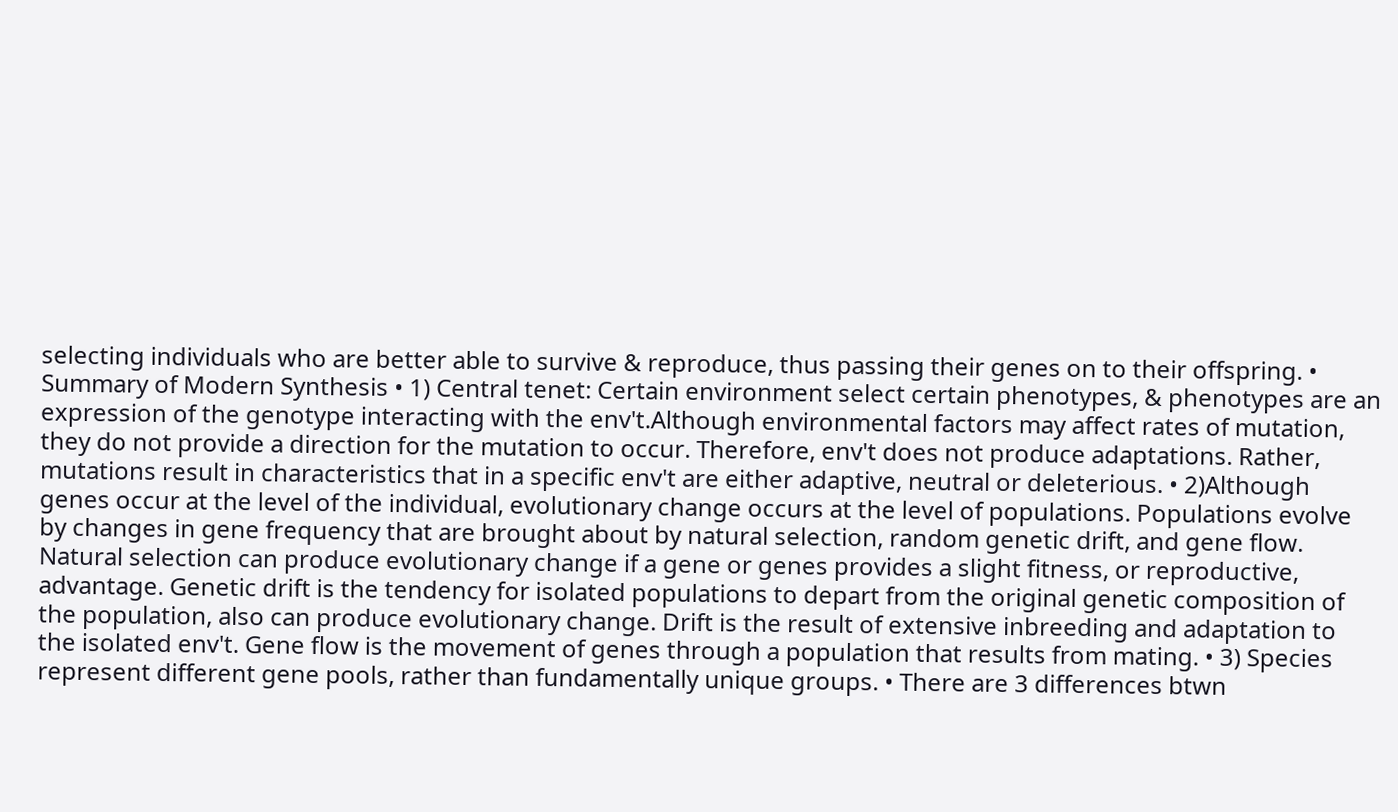selecting individuals who are better able to survive & reproduce, thus passing their genes on to their offspring. • Summary of Modern Synthesis • 1) Central tenet: Certain environment select certain phenotypes, & phenotypes are an expression of the genotype interacting with the env't.Although environmental factors may affect rates of mutation, they do not provide a direction for the mutation to occur. Therefore, env't does not produce adaptations. Rather, mutations result in characteristics that in a specific env't are either adaptive, neutral or deleterious. • 2)Although genes occur at the level of the individual, evolutionary change occurs at the level of populations. Populations evolve by changes in gene frequency that are brought about by natural selection, random genetic drift, and gene flow. Natural selection can produce evolutionary change if a gene or genes provides a slight fitness, or reproductive, advantage. Genetic drift is the tendency for isolated populations to depart from the original genetic composition of the population, also can produce evolutionary change. Drift is the result of extensive inbreeding and adaptation to the isolated env't. Gene flow is the movement of genes through a population that results from mating. • 3) Species represent different gene pools, rather than fundamentally unique groups. • There are 3 differences btwn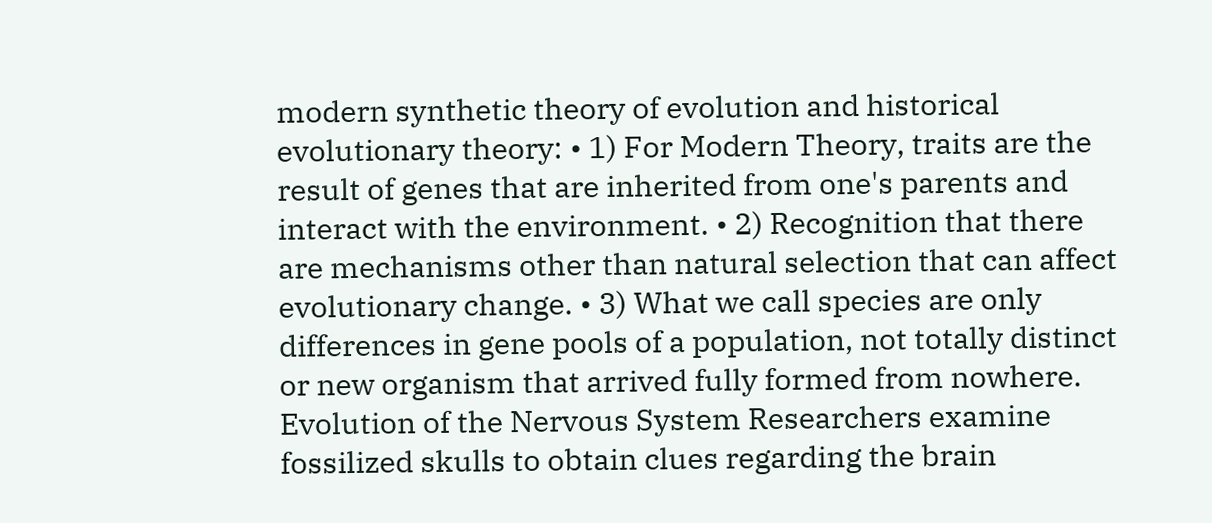modern synthetic theory of evolution and historical evolutionary theory: • 1) For Modern Theory, traits are the result of genes that are inherited from one's parents and interact with the environment. • 2) Recognition that there are mechanisms other than natural selection that can affect evolutionary change. • 3) What we call species are only differences in gene pools of a population, not totally distinct or new organism that arrived fully formed from nowhere. Evolution of the Nervous System Researchers examine fossilized skulls to obtain clues regarding the brain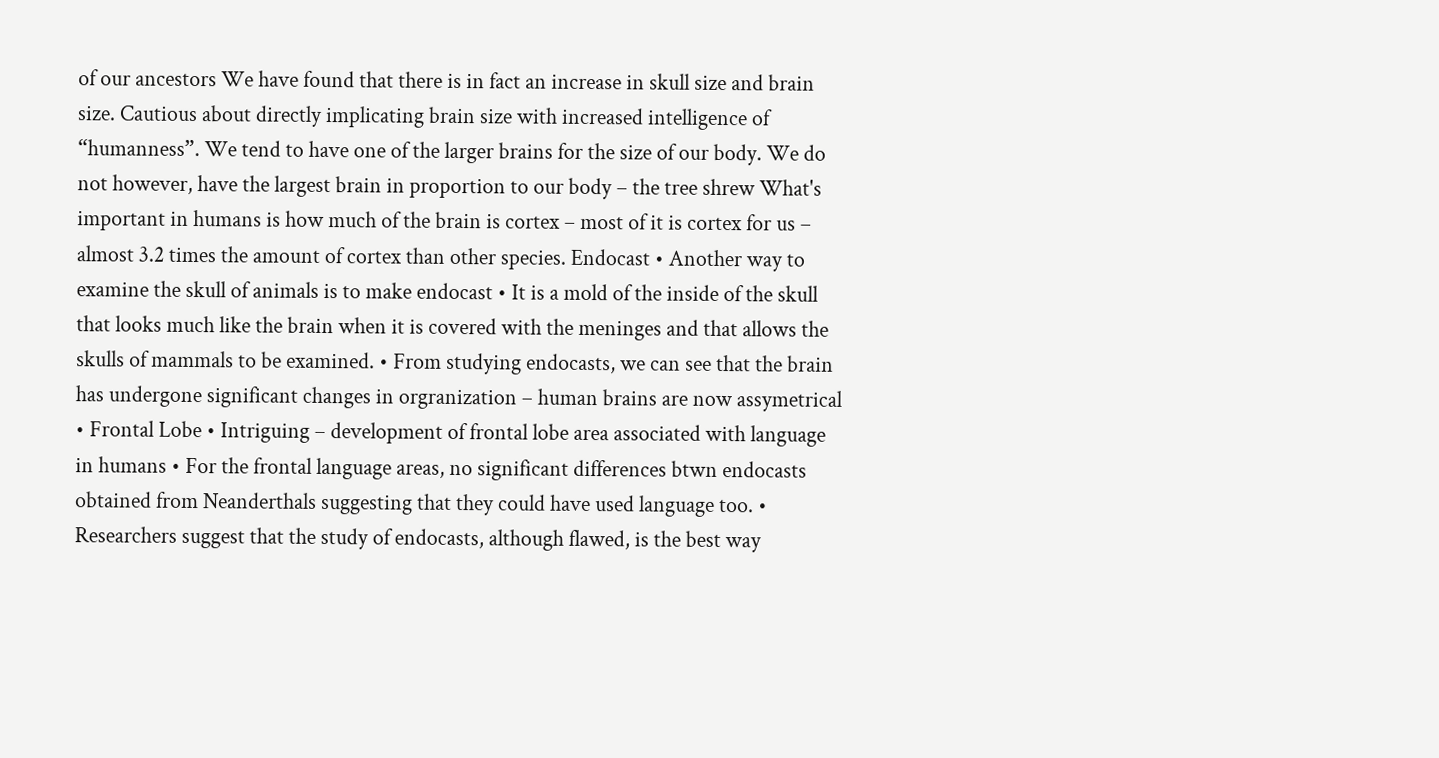of our ancestors We have found that there is in fact an increase in skull size and brain size. Cautious about directly implicating brain size with increased intelligence of “humanness”. We tend to have one of the larger brains for the size of our body. We do not however, have the largest brain in proportion to our body – the tree shrew What's important in humans is how much of the brain is cortex – most of it is cortex for us – almost 3.2 times the amount of cortex than other species. Endocast • Another way to examine the skull of animals is to make endocast • It is a mold of the inside of the skull that looks much like the brain when it is covered with the meninges and that allows the skulls of mammals to be examined. • From studying endocasts, we can see that the brain has undergone significant changes in orgranization – human brains are now assymetrical • Frontal Lobe • Intriguing – development of frontal lobe area associated with language in humans • For the frontal language areas, no significant differences btwn endocasts obtained from Neanderthals suggesting that they could have used language too. • Researchers suggest that the study of endocasts, although flawed, is the best way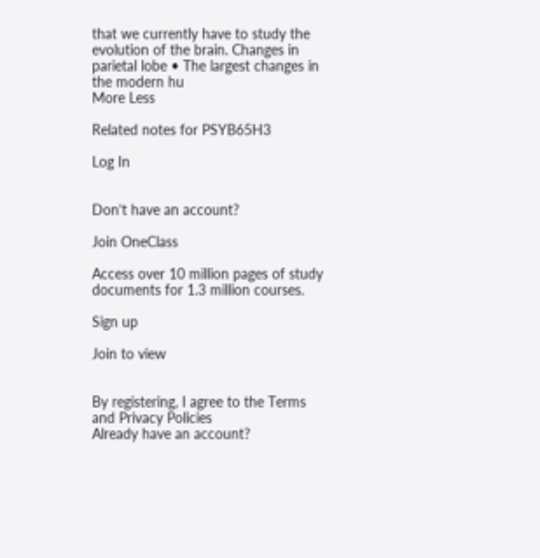that we currently have to study the evolution of the brain. Changes in parietal lobe • The largest changes in the modern hu
More Less

Related notes for PSYB65H3

Log In


Don't have an account?

Join OneClass

Access over 10 million pages of study
documents for 1.3 million courses.

Sign up

Join to view


By registering, I agree to the Terms and Privacy Policies
Already have an account?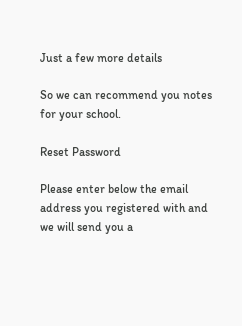Just a few more details

So we can recommend you notes for your school.

Reset Password

Please enter below the email address you registered with and we will send you a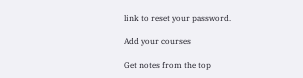link to reset your password.

Add your courses

Get notes from the top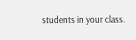students in your class.